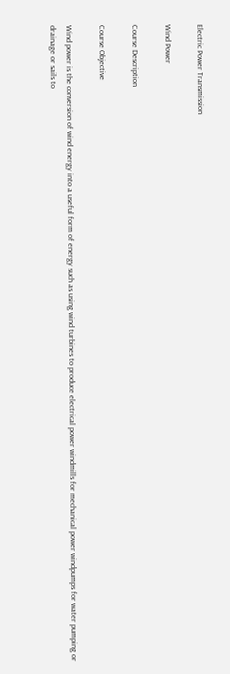Electric Power Transmission

Wind Power

Course Description

Course Objective

Wind power is the conversion of wind energy into a useful form of energy such as using wind turbines to produce electrical power windmills for mechanical power windpumps for water pumping or drainage or sails to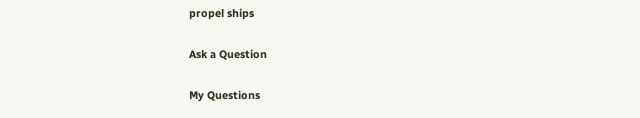propel ships

Ask a Question

My Questions